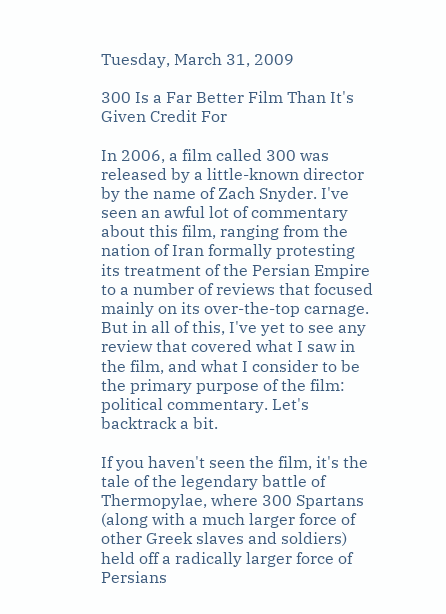Tuesday, March 31, 2009

300 Is a Far Better Film Than It's Given Credit For

In 2006, a film called 300 was released by a little-known director by the name of Zach Snyder. I've seen an awful lot of commentary about this film, ranging from the nation of Iran formally protesting its treatment of the Persian Empire to a number of reviews that focused mainly on its over-the-top carnage. But in all of this, I've yet to see any review that covered what I saw in the film, and what I consider to be the primary purpose of the film: political commentary. Let's backtrack a bit.

If you haven't seen the film, it's the tale of the legendary battle of Thermopylae, where 300 Spartans (along with a much larger force of other Greek slaves and soldiers) held off a radically larger force of Persians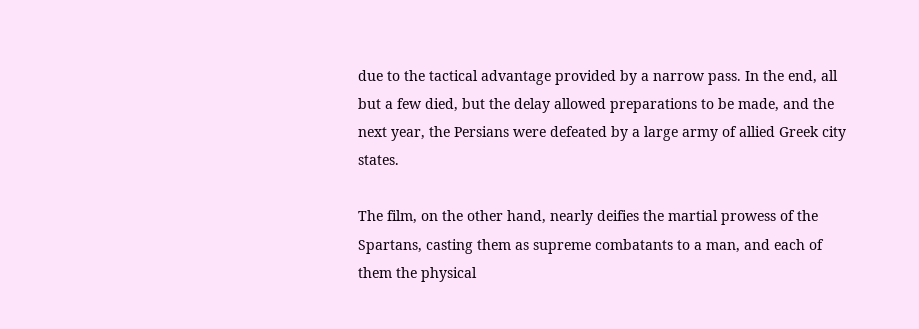due to the tactical advantage provided by a narrow pass. In the end, all but a few died, but the delay allowed preparations to be made, and the next year, the Persians were defeated by a large army of allied Greek city states.

The film, on the other hand, nearly deifies the martial prowess of the Spartans, casting them as supreme combatants to a man, and each of them the physical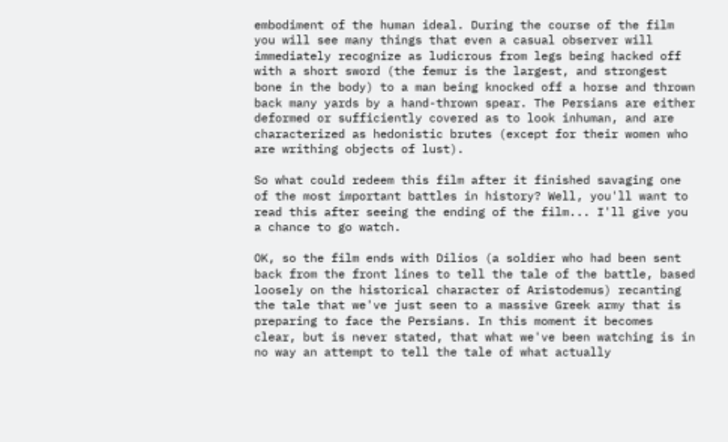embodiment of the human ideal. During the course of the film you will see many things that even a casual observer will immediately recognize as ludicrous from legs being hacked off with a short sword (the femur is the largest, and strongest bone in the body) to a man being knocked off a horse and thrown back many yards by a hand-thrown spear. The Persians are either deformed or sufficiently covered as to look inhuman, and are characterized as hedonistic brutes (except for their women who are writhing objects of lust).

So what could redeem this film after it finished savaging one of the most important battles in history? Well, you'll want to read this after seeing the ending of the film... I'll give you a chance to go watch.

OK, so the film ends with Dilios (a soldier who had been sent back from the front lines to tell the tale of the battle, based loosely on the historical character of Aristodemus) recanting the tale that we've just seen to a massive Greek army that is preparing to face the Persians. In this moment it becomes clear, but is never stated, that what we've been watching is in no way an attempt to tell the tale of what actually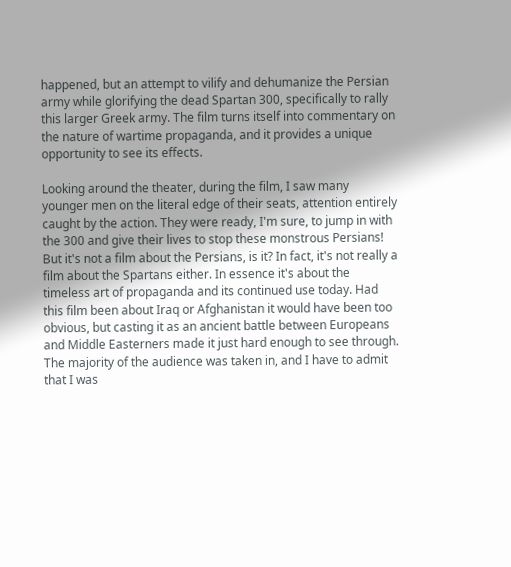happened, but an attempt to vilify and dehumanize the Persian army while glorifying the dead Spartan 300, specifically to rally this larger Greek army. The film turns itself into commentary on the nature of wartime propaganda, and it provides a unique opportunity to see its effects.

Looking around the theater, during the film, I saw many younger men on the literal edge of their seats, attention entirely caught by the action. They were ready, I'm sure, to jump in with the 300 and give their lives to stop these monstrous Persians! But it's not a film about the Persians, is it? In fact, it's not really a film about the Spartans either. In essence it's about the timeless art of propaganda and its continued use today. Had this film been about Iraq or Afghanistan it would have been too obvious, but casting it as an ancient battle between Europeans and Middle Easterners made it just hard enough to see through. The majority of the audience was taken in, and I have to admit that I was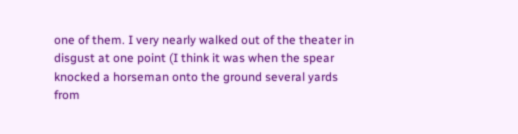one of them. I very nearly walked out of the theater in disgust at one point (I think it was when the spear knocked a horseman onto the ground several yards from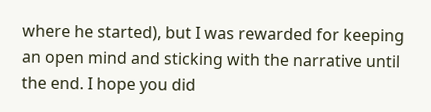where he started), but I was rewarded for keeping an open mind and sticking with the narrative until the end. I hope you did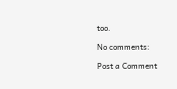too.

No comments:

Post a Comment